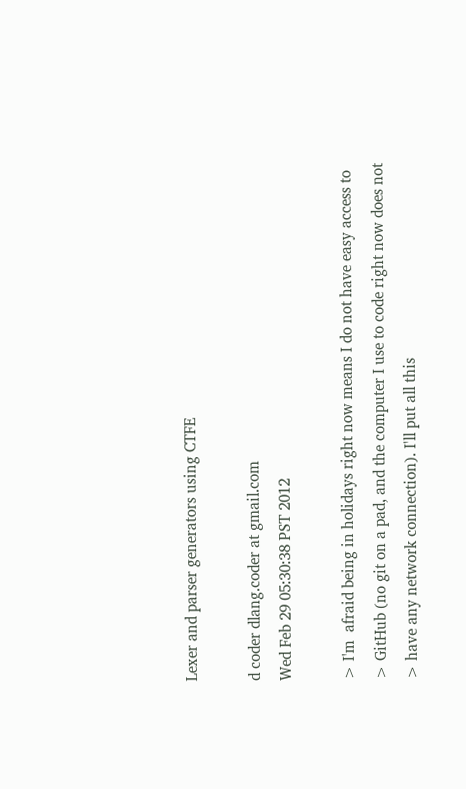Lexer and parser generators using CTFE

d coder dlang.coder at gmail.com
Wed Feb 29 05:30:38 PST 2012

> I'm  afraid being in holidays right now means I do not have easy access to
> GitHub (no git on a pad, and the computer I use to code right now does not
> have any network connection). I'll put all this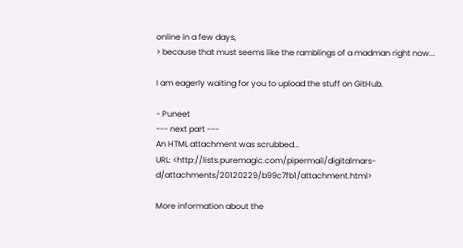online in a few days,
> because that must seems like the ramblings of a madman right now...

I am eagerly waiting for you to upload the stuff on GitHub.

- Puneet
--- next part ---
An HTML attachment was scrubbed...
URL: <http://lists.puremagic.com/pipermail/digitalmars-d/attachments/20120229/b99c7fb1/attachment.html>

More information about the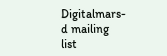Digitalmars-d mailing list